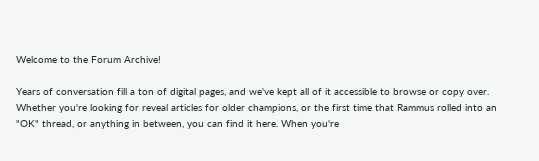Welcome to the Forum Archive!

Years of conversation fill a ton of digital pages, and we've kept all of it accessible to browse or copy over. Whether you're looking for reveal articles for older champions, or the first time that Rammus rolled into an "OK" thread, or anything in between, you can find it here. When you're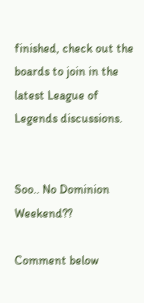finished, check out the boards to join in the latest League of Legends discussions.


Soo.. No Dominion Weekend??

Comment below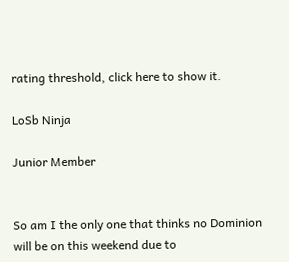rating threshold, click here to show it.

LoSb Ninja

Junior Member


So am I the only one that thinks no Dominion will be on this weekend due to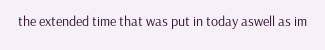the extended time that was put in today aswell as im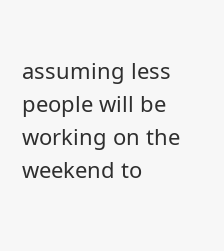assuming less people will be working on the weekend to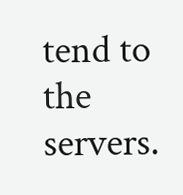tend to the servers.